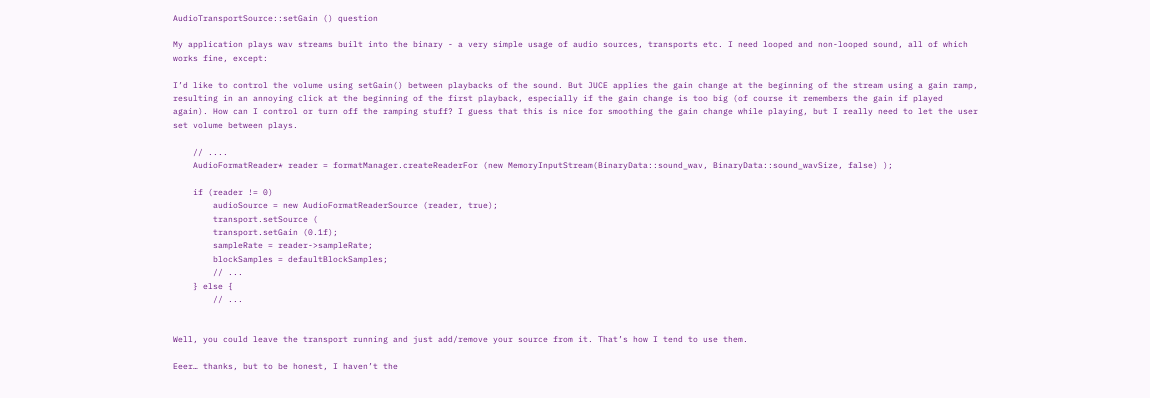AudioTransportSource::setGain () question

My application plays wav streams built into the binary - a very simple usage of audio sources, transports etc. I need looped and non-looped sound, all of which works fine, except:

I’d like to control the volume using setGain() between playbacks of the sound. But JUCE applies the gain change at the beginning of the stream using a gain ramp, resulting in an annoying click at the beginning of the first playback, especially if the gain change is too big (of course it remembers the gain if played again). How can I control or turn off the ramping stuff? I guess that this is nice for smoothing the gain change while playing, but I really need to let the user set volume between plays.

    // ....
    AudioFormatReader* reader = formatManager.createReaderFor (new MemoryInputStream(BinaryData::sound_wav, BinaryData::sound_wavSize, false) );

    if (reader != 0)
        audioSource = new AudioFormatReaderSource (reader, true);
        transport.setSource (
        transport.setGain (0.1f);
        sampleRate = reader->sampleRate;
        blockSamples = defaultBlockSamples;
        // ...
    } else {
        // ...


Well, you could leave the transport running and just add/remove your source from it. That’s how I tend to use them.

Eeer… thanks, but to be honest, I haven’t the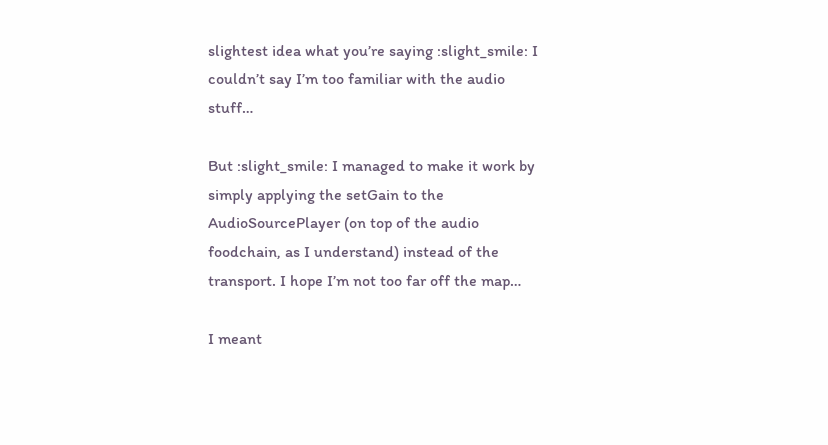slightest idea what you’re saying :slight_smile: I couldn’t say I’m too familiar with the audio stuff…

But :slight_smile: I managed to make it work by simply applying the setGain to the AudioSourcePlayer (on top of the audio foodchain, as I understand) instead of the transport. I hope I’m not too far off the map…

I meant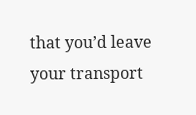that you’d leave your transport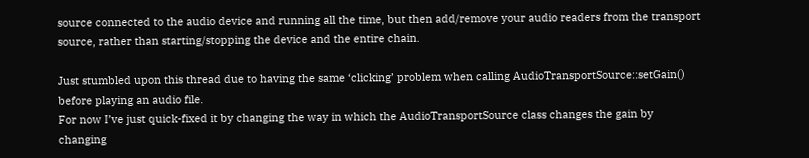source connected to the audio device and running all the time, but then add/remove your audio readers from the transport source, rather than starting/stopping the device and the entire chain.

Just stumbled upon this thread due to having the same ‘clicking’ problem when calling AudioTransportSource::setGain() before playing an audio file.
For now I’ve just quick-fixed it by changing the way in which the AudioTransportSource class changes the gain by changing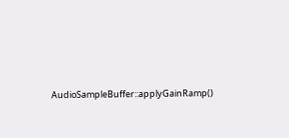AudioSampleBuffer::applyGainRamp()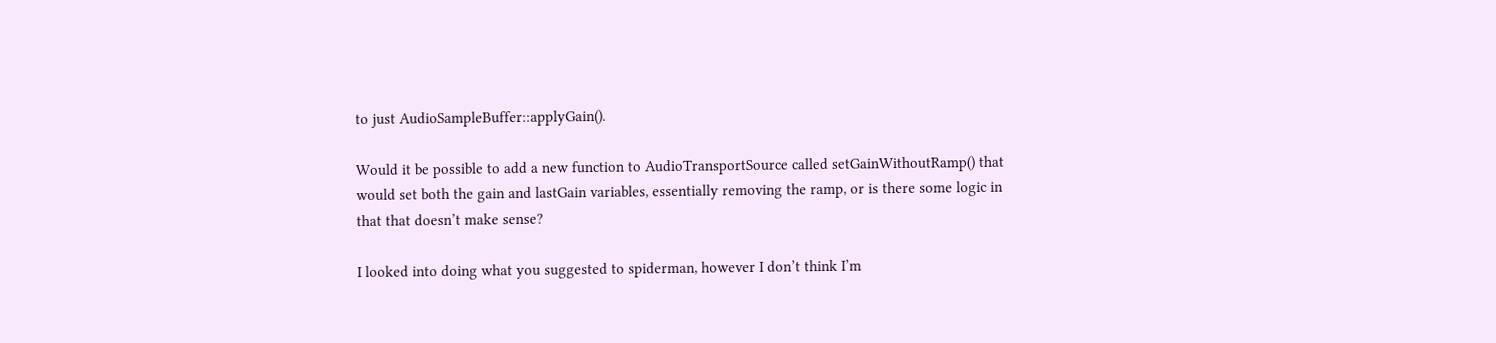to just AudioSampleBuffer::applyGain().

Would it be possible to add a new function to AudioTransportSource called setGainWithoutRamp() that would set both the gain and lastGain variables, essentially removing the ramp, or is there some logic in that that doesn’t make sense?

I looked into doing what you suggested to spiderman, however I don’t think I’m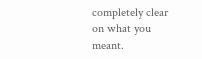completely clear on what you meant.